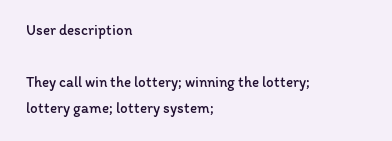User description

They call win the lottery; winning the lottery; lottery game; lottery system;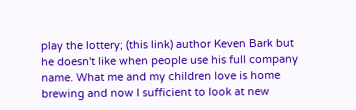play the lottery; (this link) author Keven Bark but he doesn't like when people use his full company name. What me and my children love is home brewing and now I sufficient to look at new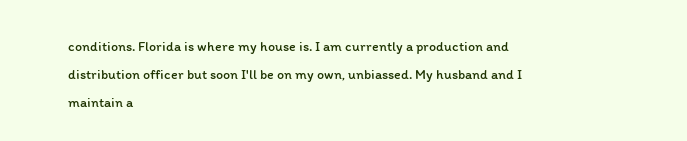conditions. Florida is where my house is. I am currently a production and distribution officer but soon I'll be on my own, unbiassed. My husband and I maintain a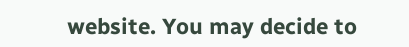website. You may decide to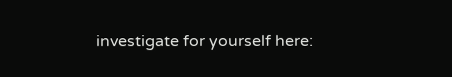investigate for yourself here: